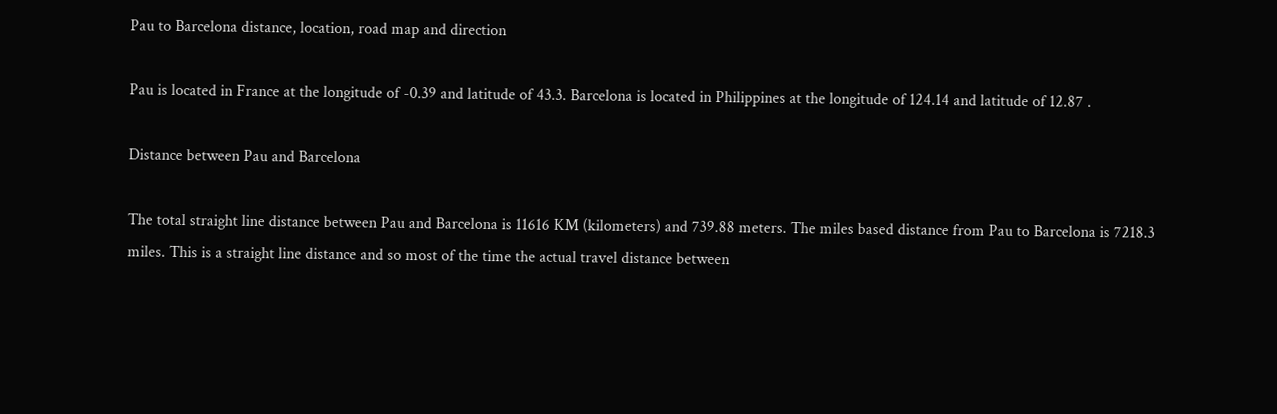Pau to Barcelona distance, location, road map and direction

Pau is located in France at the longitude of -0.39 and latitude of 43.3. Barcelona is located in Philippines at the longitude of 124.14 and latitude of 12.87 .

Distance between Pau and Barcelona

The total straight line distance between Pau and Barcelona is 11616 KM (kilometers) and 739.88 meters. The miles based distance from Pau to Barcelona is 7218.3 miles. This is a straight line distance and so most of the time the actual travel distance between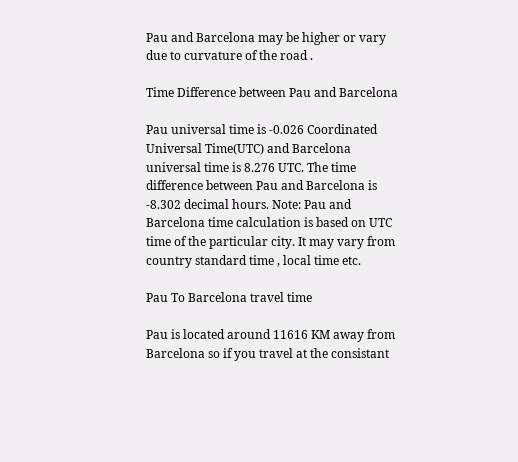Pau and Barcelona may be higher or vary due to curvature of the road .

Time Difference between Pau and Barcelona

Pau universal time is -0.026 Coordinated Universal Time(UTC) and Barcelona universal time is 8.276 UTC. The time difference between Pau and Barcelona is -8.302 decimal hours. Note: Pau and Barcelona time calculation is based on UTC time of the particular city. It may vary from country standard time , local time etc.

Pau To Barcelona travel time

Pau is located around 11616 KM away from Barcelona so if you travel at the consistant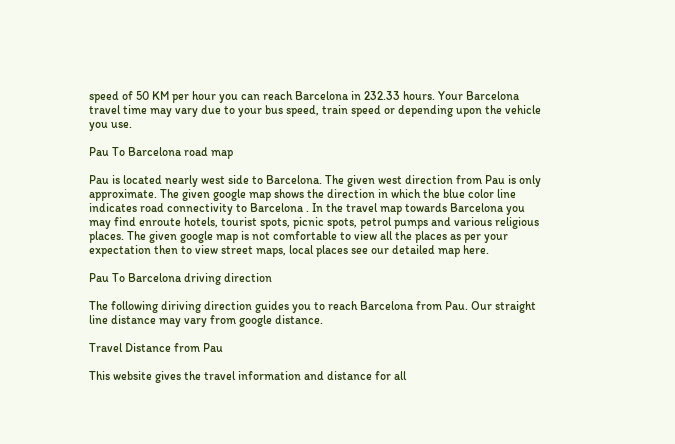speed of 50 KM per hour you can reach Barcelona in 232.33 hours. Your Barcelona travel time may vary due to your bus speed, train speed or depending upon the vehicle you use.

Pau To Barcelona road map

Pau is located nearly west side to Barcelona. The given west direction from Pau is only approximate. The given google map shows the direction in which the blue color line indicates road connectivity to Barcelona . In the travel map towards Barcelona you may find enroute hotels, tourist spots, picnic spots, petrol pumps and various religious places. The given google map is not comfortable to view all the places as per your expectation then to view street maps, local places see our detailed map here.

Pau To Barcelona driving direction

The following diriving direction guides you to reach Barcelona from Pau. Our straight line distance may vary from google distance.

Travel Distance from Pau

This website gives the travel information and distance for all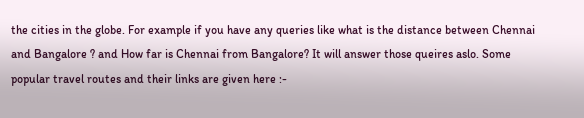the cities in the globe. For example if you have any queries like what is the distance between Chennai and Bangalore ? and How far is Chennai from Bangalore? It will answer those queires aslo. Some popular travel routes and their links are given here :-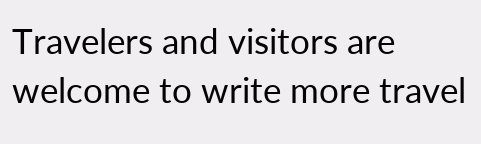Travelers and visitors are welcome to write more travel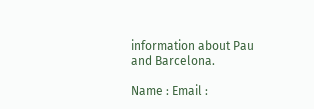information about Pau and Barcelona.

Name : Email :